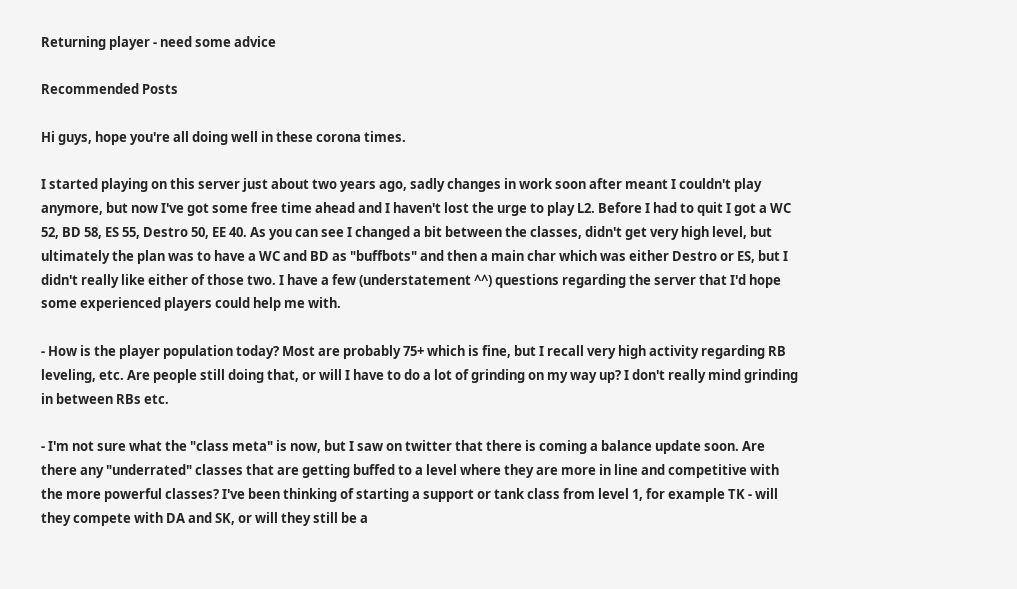Returning player - need some advice

Recommended Posts

Hi guys, hope you're all doing well in these corona times.

I started playing on this server just about two years ago, sadly changes in work soon after meant I couldn't play anymore, but now I've got some free time ahead and I haven't lost the urge to play L2. Before I had to quit I got a WC 52, BD 58, ES 55, Destro 50, EE 40. As you can see I changed a bit between the classes, didn't get very high level, but ultimately the plan was to have a WC and BD as "buffbots" and then a main char which was either Destro or ES, but I didn't really like either of those two. I have a few (understatement ^^) questions regarding the server that I'd hope some experienced players could help me with.

- How is the player population today? Most are probably 75+ which is fine, but I recall very high activity regarding RB leveling, etc. Are people still doing that, or will I have to do a lot of grinding on my way up? I don't really mind grinding in between RBs etc.

- I'm not sure what the "class meta" is now, but I saw on twitter that there is coming a balance update soon. Are there any "underrated" classes that are getting buffed to a level where they are more in line and competitive with the more powerful classes? I've been thinking of starting a support or tank class from level 1, for example TK - will they compete with DA and SK, or will they still be a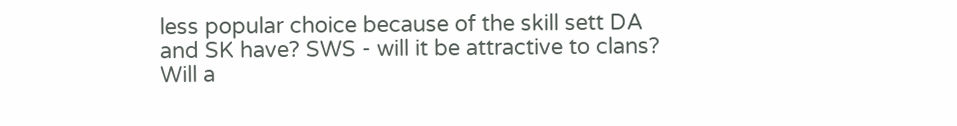less popular choice because of the skill sett DA and SK have? SWS - will it be attractive to clans? Will a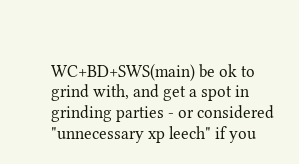WC+BD+SWS(main) be ok to grind with, and get a spot in grinding parties - or considered "unnecessary xp leech" if you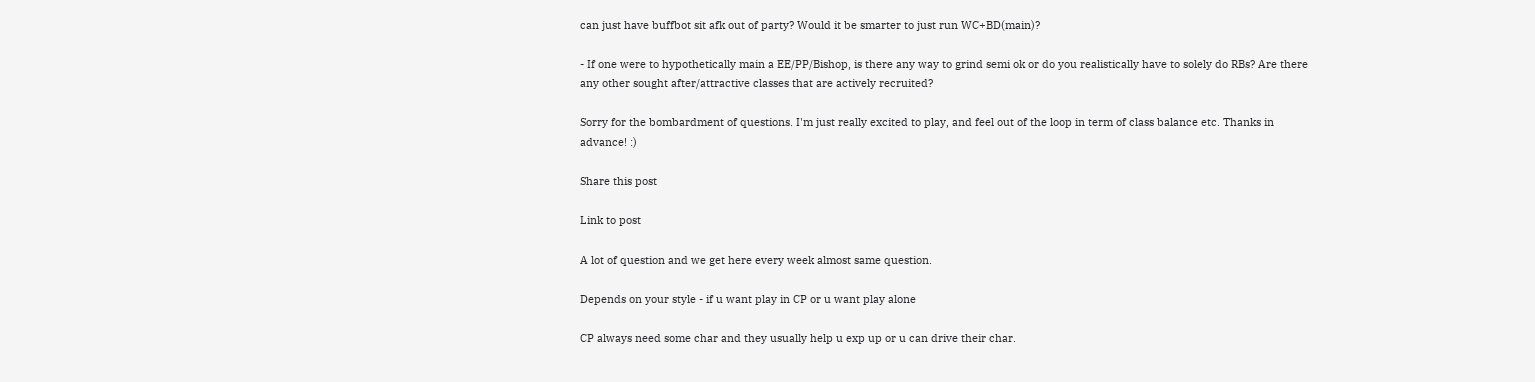can just have buffbot sit afk out of party? Would it be smarter to just run WC+BD(main)?

- If one were to hypothetically main a EE/PP/Bishop, is there any way to grind semi ok or do you realistically have to solely do RBs? Are there any other sought after/attractive classes that are actively recruited?

Sorry for the bombardment of questions. I'm just really excited to play, and feel out of the loop in term of class balance etc. Thanks in advance! :)

Share this post

Link to post

A lot of question and we get here every week almost same question.

Depends on your style - if u want play in CP or u want play alone

CP always need some char and they usually help u exp up or u can drive their char.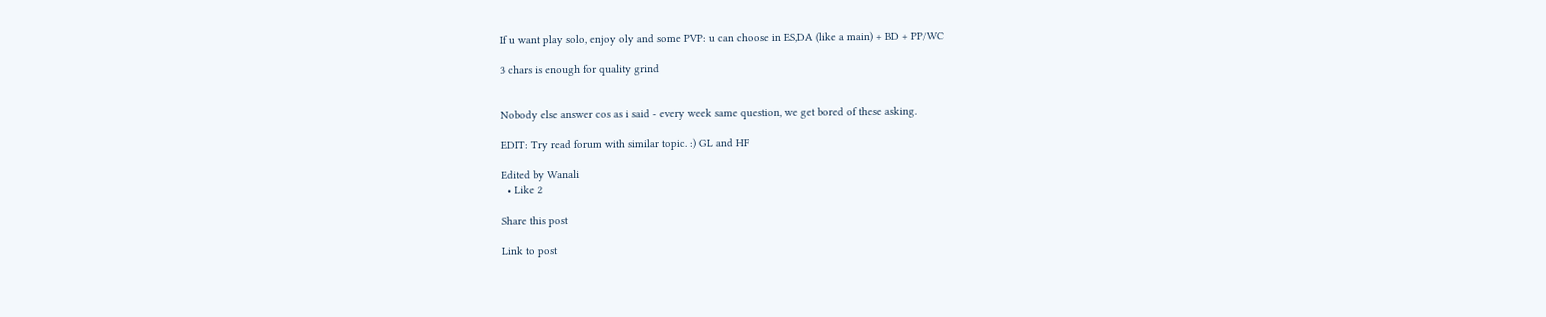If u want play solo, enjoy oly and some PVP: u can choose in ES,DA (like a main) + BD + PP/WC

3 chars is enough for quality grind


Nobody else answer cos as i said - every week same question, we get bored of these asking.

EDIT: Try read forum with similar topic. :) GL and HF

Edited by Wanali
  • Like 2

Share this post

Link to post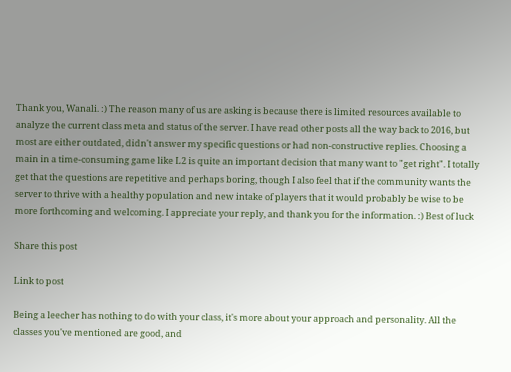Thank you, Wanali. :) The reason many of us are asking is because there is limited resources available to analyze the current class meta and status of the server. I have read other posts all the way back to 2016, but most are either outdated, didn't answer my specific questions or had non-constructive replies. Choosing a main in a time-consuming game like L2 is quite an important decision that many want to "get right". I totally get that the questions are repetitive and perhaps boring, though I also feel that if the community wants the server to thrive with a healthy population and new intake of players that it would probably be wise to be more forthcoming and welcoming. I appreciate your reply, and thank you for the information. :) Best of luck

Share this post

Link to post

Being a leecher has nothing to do with your class, it's more about your approach and personality. All the classes you've mentioned are good, and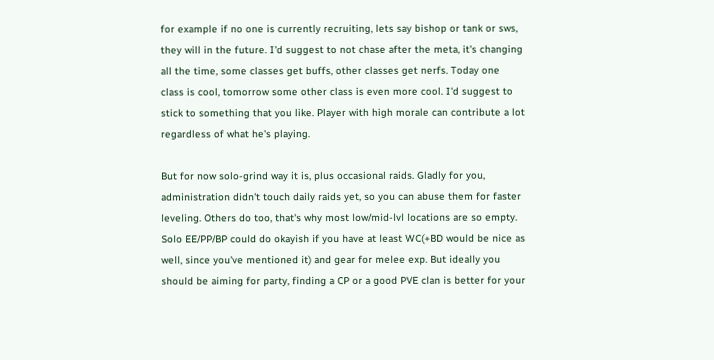for example if no one is currently recruiting, lets say bishop or tank or sws, they will in the future. I'd suggest to not chase after the meta, it's changing all the time, some classes get buffs, other classes get nerfs. Today one class is cool, tomorrow some other class is even more cool. I'd suggest to stick to something that you like. Player with high morale can contribute a lot regardless of what he's playing.

But for now solo-grind way it is, plus occasional raids. Gladly for you, administration didn't touch daily raids yet, so you can abuse them for faster leveling. Others do too, that's why most low/mid-lvl locations are so empty.
Solo EE/PP/BP could do okayish if you have at least WC(+BD would be nice as well, since you've mentioned it) and gear for melee exp. But ideally you should be aiming for party, finding a CP or a good PVE clan is better for your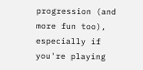progression (and more fun too), especially if you're playing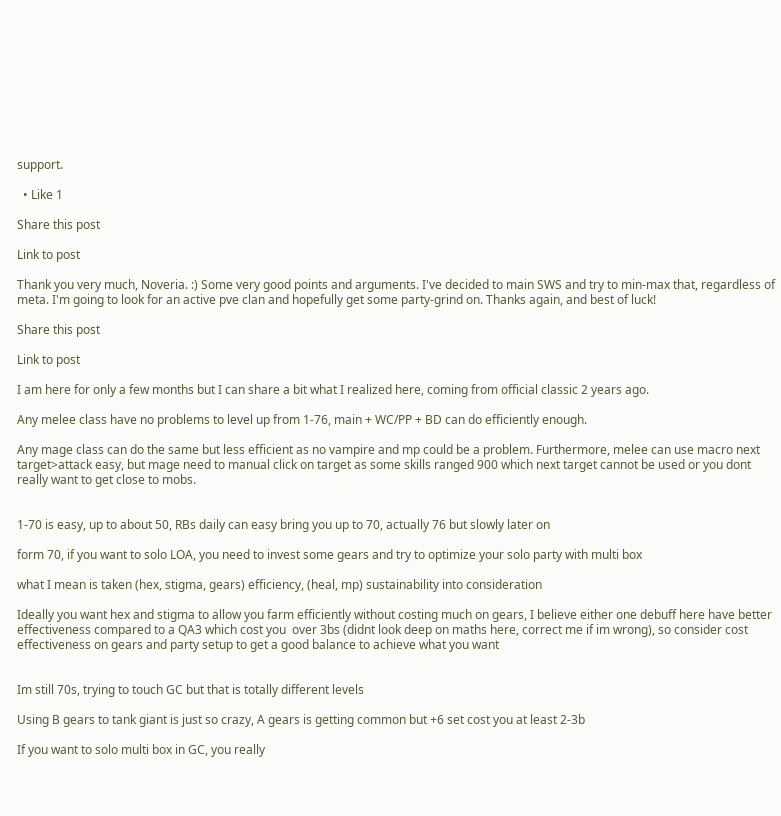support.

  • Like 1

Share this post

Link to post

Thank you very much, Noveria. :) Some very good points and arguments. I've decided to main SWS and try to min-max that, regardless of meta. I'm going to look for an active pve clan and hopefully get some party-grind on. Thanks again, and best of luck!

Share this post

Link to post

I am here for only a few months but I can share a bit what I realized here, coming from official classic 2 years ago.

Any melee class have no problems to level up from 1-76, main + WC/PP + BD can do efficiently enough.

Any mage class can do the same but less efficient as no vampire and mp could be a problem. Furthermore, melee can use macro next target>attack easy, but mage need to manual click on target as some skills ranged 900 which next target cannot be used or you dont really want to get close to mobs.


1-70 is easy, up to about 50, RBs daily can easy bring you up to 70, actually 76 but slowly later on

form 70, if you want to solo LOA, you need to invest some gears and try to optimize your solo party with multi box

what I mean is taken (hex, stigma, gears) efficiency, (heal, mp) sustainability into consideration

Ideally you want hex and stigma to allow you farm efficiently without costing much on gears, I believe either one debuff here have better effectiveness compared to a QA3 which cost you  over 3bs (didnt look deep on maths here, correct me if im wrong), so consider cost effectiveness on gears and party setup to get a good balance to achieve what you want


Im still 70s, trying to touch GC but that is totally different levels

Using B gears to tank giant is just so crazy, A gears is getting common but +6 set cost you at least 2-3b

If you want to solo multi box in GC, you really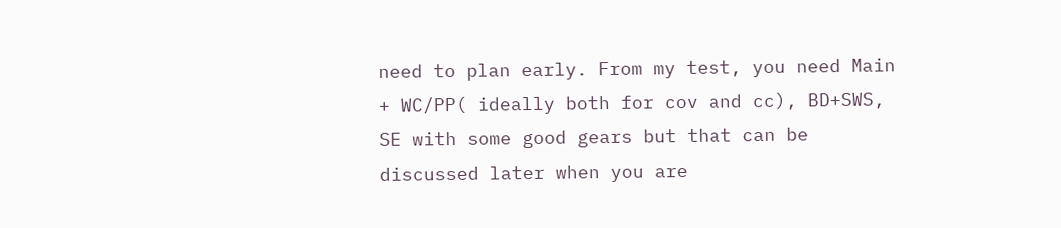need to plan early. From my test, you need Main + WC/PP( ideally both for cov and cc), BD+SWS, SE with some good gears but that can be discussed later when you are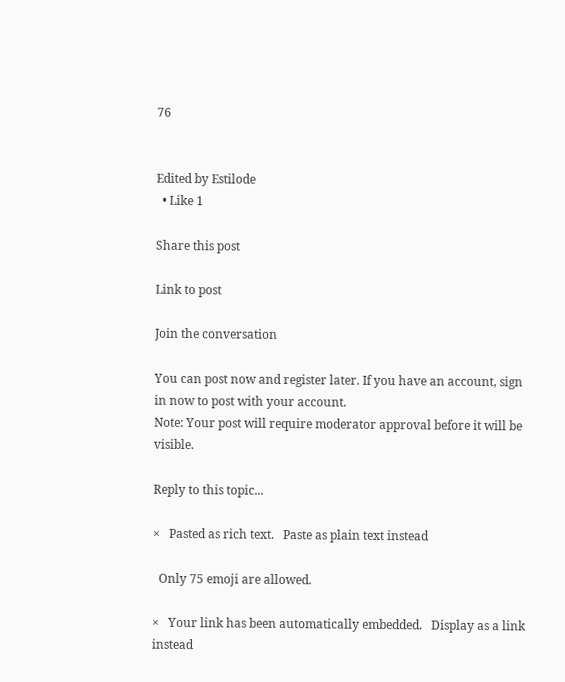76


Edited by Estilode
  • Like 1

Share this post

Link to post

Join the conversation

You can post now and register later. If you have an account, sign in now to post with your account.
Note: Your post will require moderator approval before it will be visible.

Reply to this topic...

×   Pasted as rich text.   Paste as plain text instead

  Only 75 emoji are allowed.

×   Your link has been automatically embedded.   Display as a link instead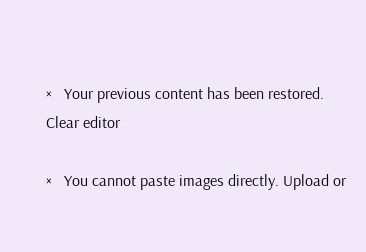×   Your previous content has been restored.   Clear editor

×   You cannot paste images directly. Upload or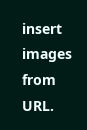insert images from URL.